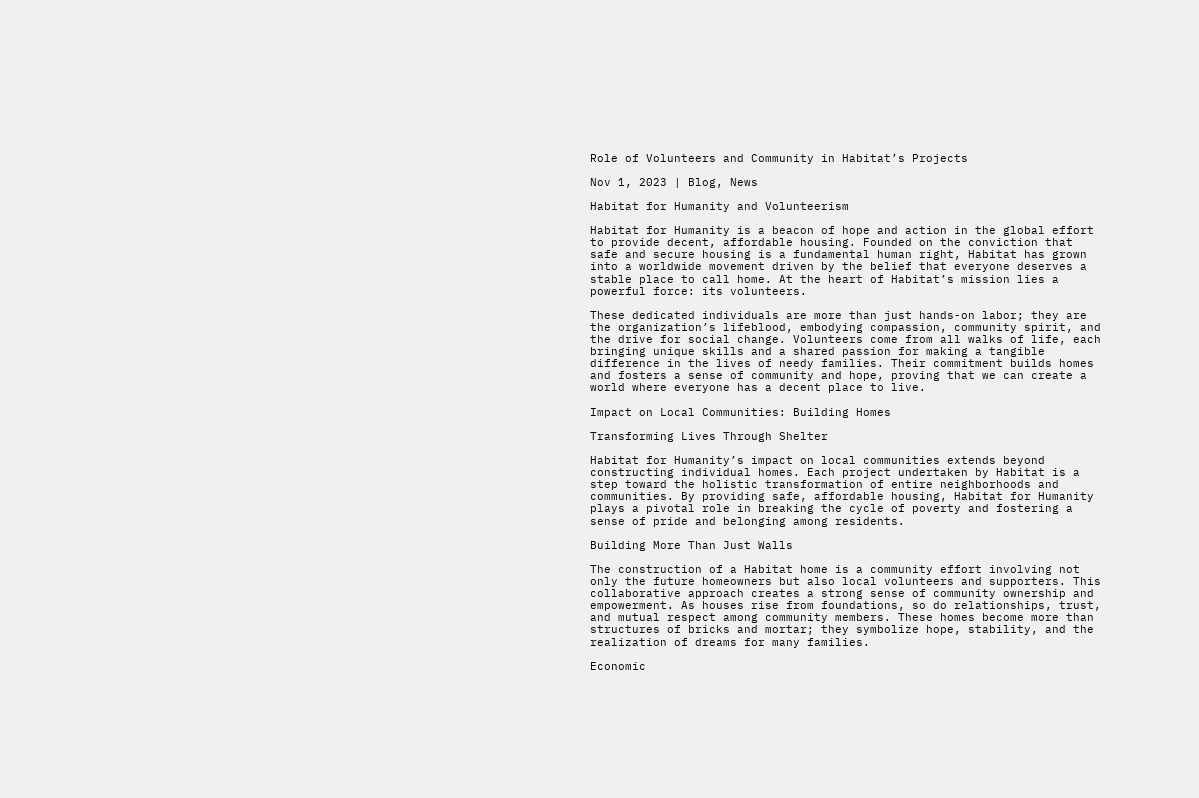Role of Volunteers and Community in Habitat’s Projects

Nov 1, 2023 | Blog, News

Habitat for Humanity and Volunteerism

Habitat for Humanity is a beacon of hope and action in the global effort to provide decent, affordable housing. Founded on the conviction that safe and secure housing is a fundamental human right, Habitat has grown into a worldwide movement driven by the belief that everyone deserves a stable place to call home. At the heart of Habitat’s mission lies a powerful force: its volunteers.

These dedicated individuals are more than just hands-on labor; they are the organization’s lifeblood, embodying compassion, community spirit, and the drive for social change. Volunteers come from all walks of life, each bringing unique skills and a shared passion for making a tangible difference in the lives of needy families. Their commitment builds homes and fosters a sense of community and hope, proving that we can create a world where everyone has a decent place to live.

Impact on Local Communities: Building Homes

Transforming Lives Through Shelter

Habitat for Humanity’s impact on local communities extends beyond constructing individual homes. Each project undertaken by Habitat is a step toward the holistic transformation of entire neighborhoods and communities. By providing safe, affordable housing, Habitat for Humanity plays a pivotal role in breaking the cycle of poverty and fostering a sense of pride and belonging among residents.

Building More Than Just Walls

The construction of a Habitat home is a community effort involving not only the future homeowners but also local volunteers and supporters. This collaborative approach creates a strong sense of community ownership and empowerment. As houses rise from foundations, so do relationships, trust, and mutual respect among community members. These homes become more than structures of bricks and mortar; they symbolize hope, stability, and the realization of dreams for many families.

Economic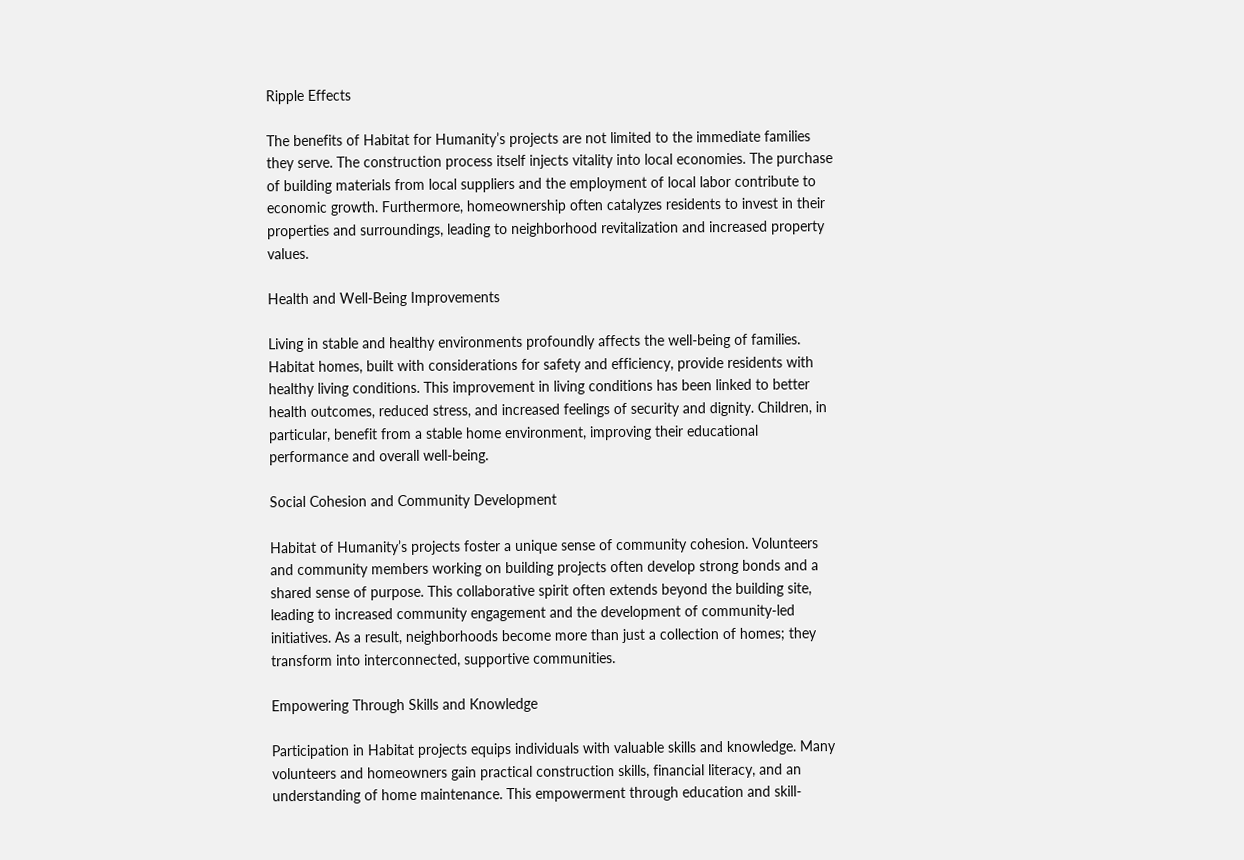Ripple Effects

The benefits of Habitat for Humanity’s projects are not limited to the immediate families they serve. The construction process itself injects vitality into local economies. The purchase of building materials from local suppliers and the employment of local labor contribute to economic growth. Furthermore, homeownership often catalyzes residents to invest in their properties and surroundings, leading to neighborhood revitalization and increased property values.

Health and Well-Being Improvements

Living in stable and healthy environments profoundly affects the well-being of families. Habitat homes, built with considerations for safety and efficiency, provide residents with healthy living conditions. This improvement in living conditions has been linked to better health outcomes, reduced stress, and increased feelings of security and dignity. Children, in particular, benefit from a stable home environment, improving their educational performance and overall well-being.

Social Cohesion and Community Development

Habitat of Humanity’s projects foster a unique sense of community cohesion. Volunteers and community members working on building projects often develop strong bonds and a shared sense of purpose. This collaborative spirit often extends beyond the building site, leading to increased community engagement and the development of community-led initiatives. As a result, neighborhoods become more than just a collection of homes; they transform into interconnected, supportive communities.

Empowering Through Skills and Knowledge

Participation in Habitat projects equips individuals with valuable skills and knowledge. Many volunteers and homeowners gain practical construction skills, financial literacy, and an understanding of home maintenance. This empowerment through education and skill-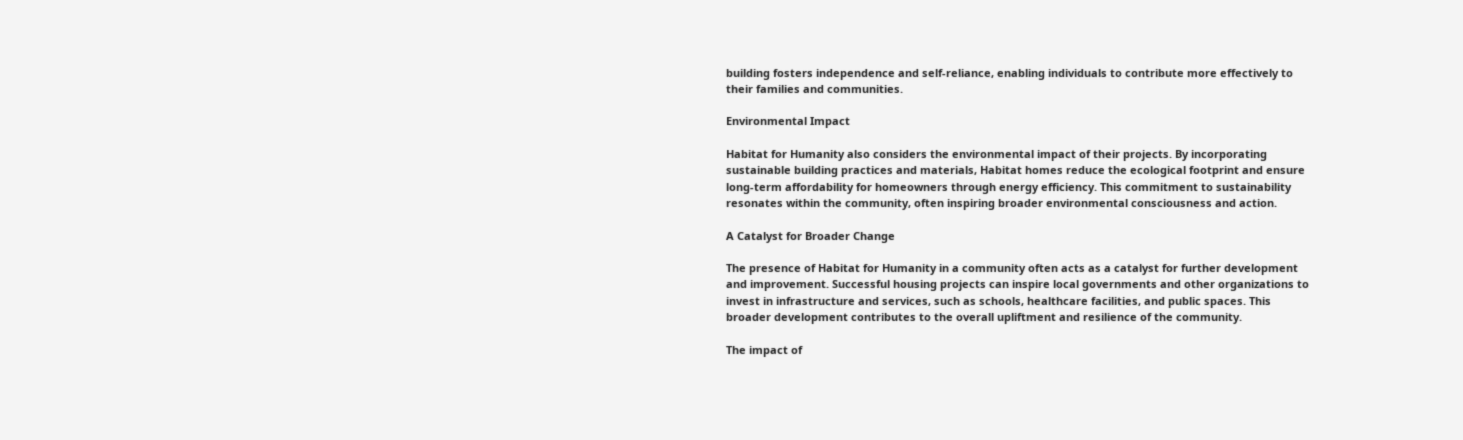building fosters independence and self-reliance, enabling individuals to contribute more effectively to their families and communities.

Environmental Impact

Habitat for Humanity also considers the environmental impact of their projects. By incorporating sustainable building practices and materials, Habitat homes reduce the ecological footprint and ensure long-term affordability for homeowners through energy efficiency. This commitment to sustainability resonates within the community, often inspiring broader environmental consciousness and action.

A Catalyst for Broader Change

The presence of Habitat for Humanity in a community often acts as a catalyst for further development and improvement. Successful housing projects can inspire local governments and other organizations to invest in infrastructure and services, such as schools, healthcare facilities, and public spaces. This broader development contributes to the overall upliftment and resilience of the community.

The impact of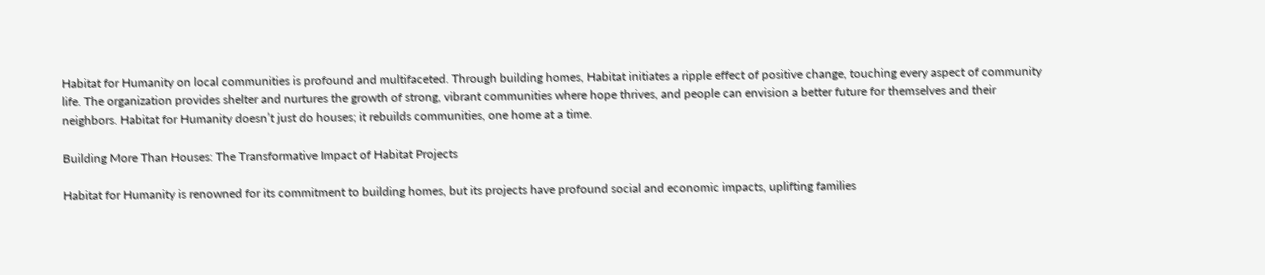Habitat for Humanity on local communities is profound and multifaceted. Through building homes, Habitat initiates a ripple effect of positive change, touching every aspect of community life. The organization provides shelter and nurtures the growth of strong, vibrant communities where hope thrives, and people can envision a better future for themselves and their neighbors. Habitat for Humanity doesn’t just do houses; it rebuilds communities, one home at a time.

Building More Than Houses: The Transformative Impact of Habitat Projects

Habitat for Humanity is renowned for its commitment to building homes, but its projects have profound social and economic impacts, uplifting families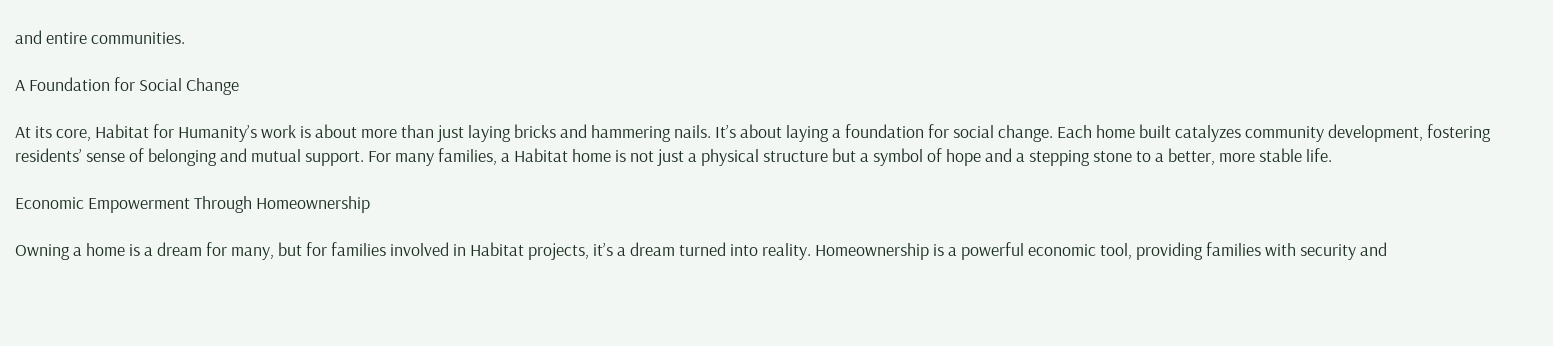and entire communities.

A Foundation for Social Change

At its core, Habitat for Humanity’s work is about more than just laying bricks and hammering nails. It’s about laying a foundation for social change. Each home built catalyzes community development, fostering residents’ sense of belonging and mutual support. For many families, a Habitat home is not just a physical structure but a symbol of hope and a stepping stone to a better, more stable life.

Economic Empowerment Through Homeownership

Owning a home is a dream for many, but for families involved in Habitat projects, it’s a dream turned into reality. Homeownership is a powerful economic tool, providing families with security and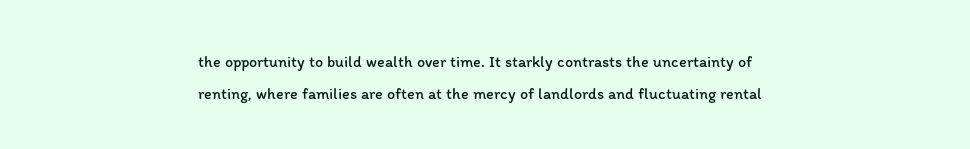the opportunity to build wealth over time. It starkly contrasts the uncertainty of renting, where families are often at the mercy of landlords and fluctuating rental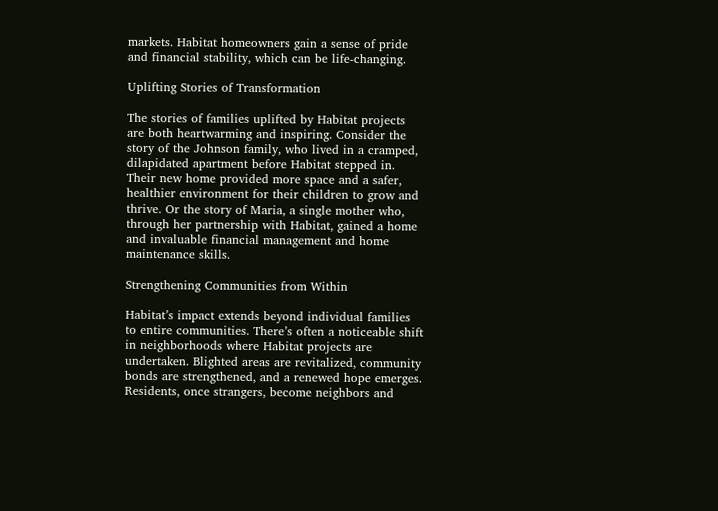markets. Habitat homeowners gain a sense of pride and financial stability, which can be life-changing.

Uplifting Stories of Transformation

The stories of families uplifted by Habitat projects are both heartwarming and inspiring. Consider the story of the Johnson family, who lived in a cramped, dilapidated apartment before Habitat stepped in. Their new home provided more space and a safer, healthier environment for their children to grow and thrive. Or the story of Maria, a single mother who, through her partnership with Habitat, gained a home and invaluable financial management and home maintenance skills.

Strengthening Communities from Within

Habitat’s impact extends beyond individual families to entire communities. There’s often a noticeable shift in neighborhoods where Habitat projects are undertaken. Blighted areas are revitalized, community bonds are strengthened, and a renewed hope emerges. Residents, once strangers, become neighbors and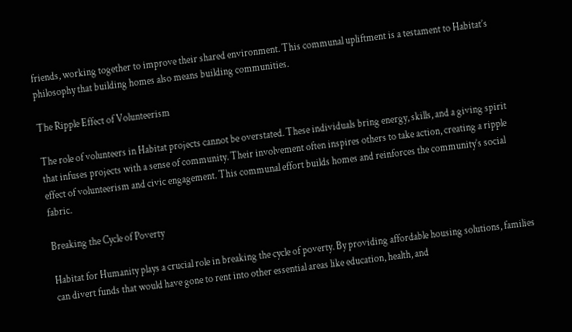friends, working together to improve their shared environment. This communal upliftment is a testament to Habitat’s philosophy that building homes also means building communities.

The Ripple Effect of Volunteerism

The role of volunteers in Habitat projects cannot be overstated. These individuals bring energy, skills, and a giving spirit that infuses projects with a sense of community. Their involvement often inspires others to take action, creating a ripple effect of volunteerism and civic engagement. This communal effort builds homes and reinforces the community’s social fabric.

Breaking the Cycle of Poverty

Habitat for Humanity plays a crucial role in breaking the cycle of poverty. By providing affordable housing solutions, families can divert funds that would have gone to rent into other essential areas like education, health, and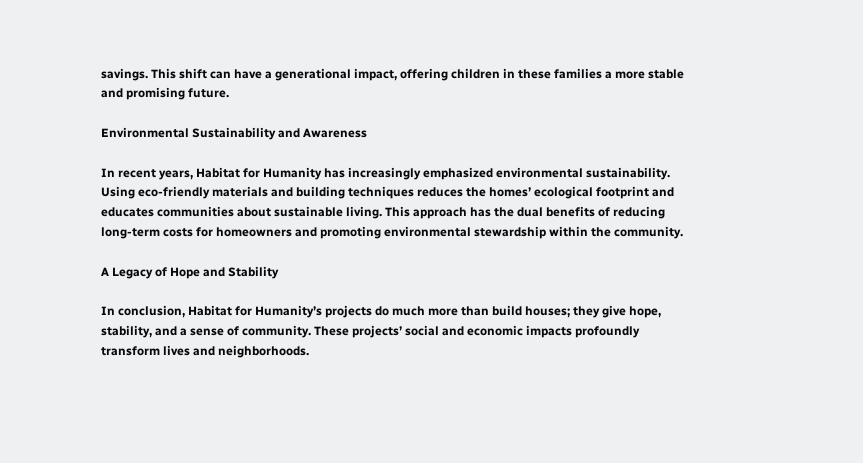savings. This shift can have a generational impact, offering children in these families a more stable and promising future.

Environmental Sustainability and Awareness

In recent years, Habitat for Humanity has increasingly emphasized environmental sustainability. Using eco-friendly materials and building techniques reduces the homes’ ecological footprint and educates communities about sustainable living. This approach has the dual benefits of reducing long-term costs for homeowners and promoting environmental stewardship within the community.

A Legacy of Hope and Stability

In conclusion, Habitat for Humanity’s projects do much more than build houses; they give hope, stability, and a sense of community. These projects’ social and economic impacts profoundly transform lives and neighborhoods.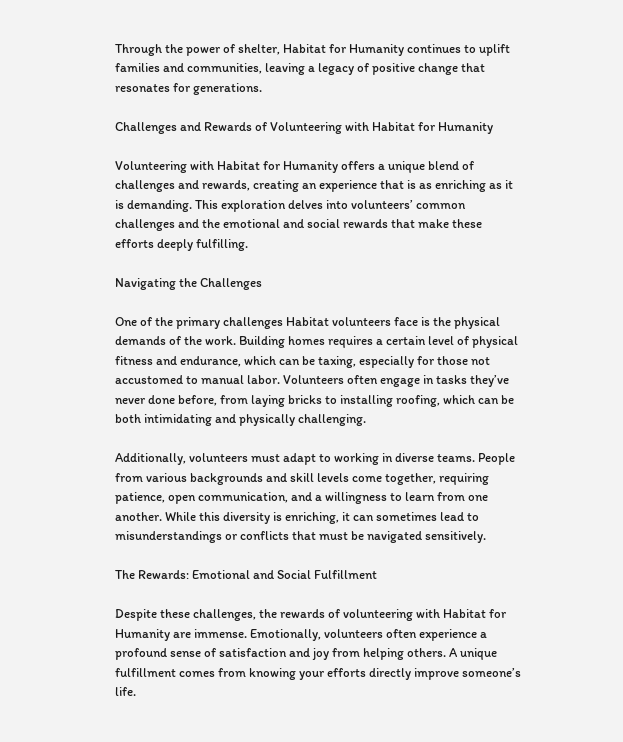Through the power of shelter, Habitat for Humanity continues to uplift families and communities, leaving a legacy of positive change that resonates for generations.

Challenges and Rewards of Volunteering with Habitat for Humanity

Volunteering with Habitat for Humanity offers a unique blend of challenges and rewards, creating an experience that is as enriching as it is demanding. This exploration delves into volunteers’ common challenges and the emotional and social rewards that make these efforts deeply fulfilling.

Navigating the Challenges

One of the primary challenges Habitat volunteers face is the physical demands of the work. Building homes requires a certain level of physical fitness and endurance, which can be taxing, especially for those not accustomed to manual labor. Volunteers often engage in tasks they’ve never done before, from laying bricks to installing roofing, which can be both intimidating and physically challenging.

Additionally, volunteers must adapt to working in diverse teams. People from various backgrounds and skill levels come together, requiring patience, open communication, and a willingness to learn from one another. While this diversity is enriching, it can sometimes lead to misunderstandings or conflicts that must be navigated sensitively.

The Rewards: Emotional and Social Fulfillment

Despite these challenges, the rewards of volunteering with Habitat for Humanity are immense. Emotionally, volunteers often experience a profound sense of satisfaction and joy from helping others. A unique fulfillment comes from knowing your efforts directly improve someone’s life.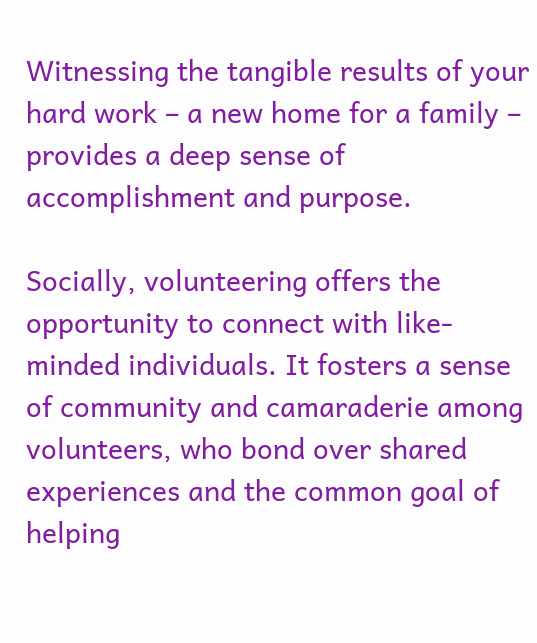Witnessing the tangible results of your hard work – a new home for a family – provides a deep sense of accomplishment and purpose.

Socially, volunteering offers the opportunity to connect with like-minded individuals. It fosters a sense of community and camaraderie among volunteers, who bond over shared experiences and the common goal of helping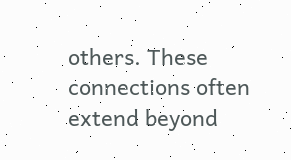others. These connections often extend beyond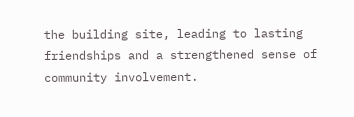the building site, leading to lasting friendships and a strengthened sense of community involvement.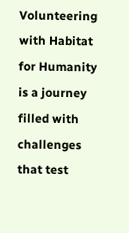Volunteering with Habitat for Humanity is a journey filled with challenges that test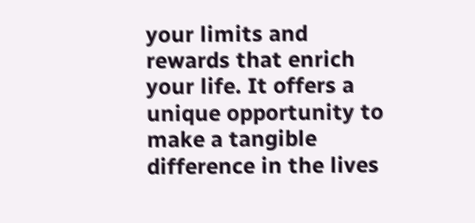your limits and rewards that enrich your life. It offers a unique opportunity to make a tangible difference in the lives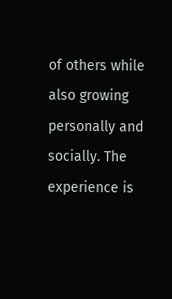of others while also growing personally and socially. The experience is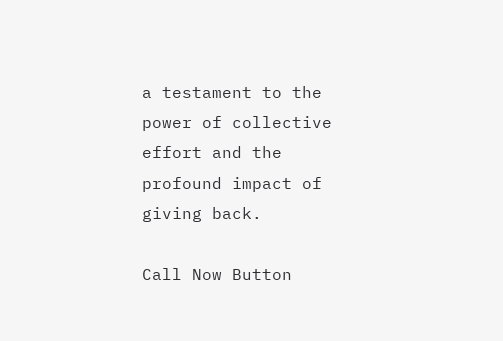a testament to the power of collective effort and the profound impact of giving back.

Call Now Button